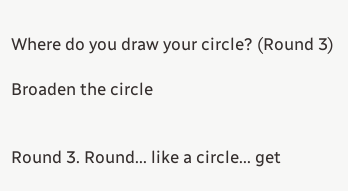Where do you draw your circle? (Round 3)

Broaden the circle


Round 3. Round... like a circle... get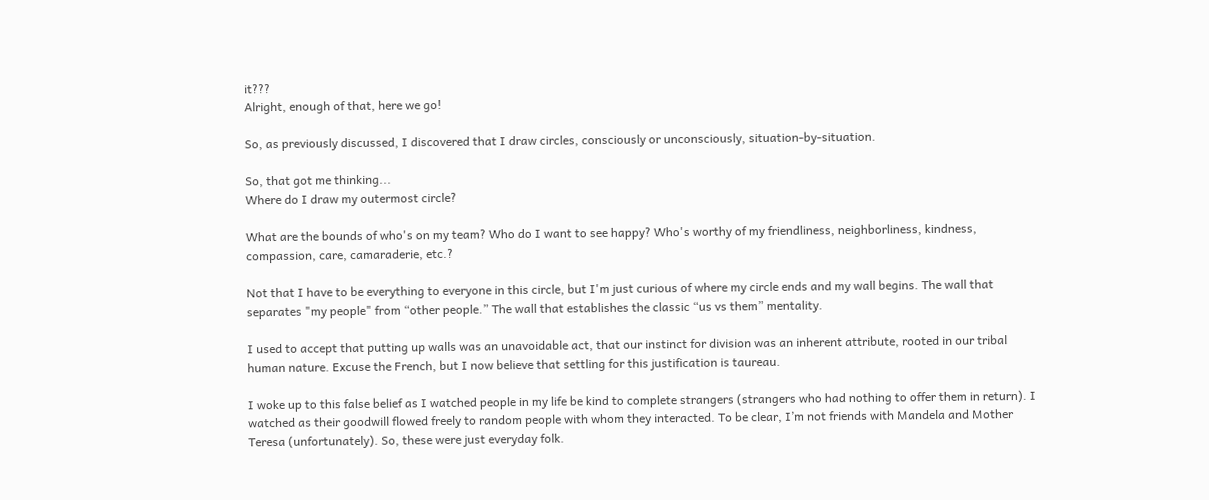it???
Alright, enough of that, here we go!

So, as previously discussed, I discovered that I draw circles, consciously or unconsciously, situation-by-situation.

So, that got me thinking...
Where do I draw my outermost circle?

What are the bounds of who's on my team? Who do I want to see happy? Who's worthy of my friendliness, neighborliness, kindness, compassion, care, camaraderie, etc.?

Not that I have to be everything to everyone in this circle, but I'm just curious of where my circle ends and my wall begins. The wall that separates "my people" from “other people.” The wall that establishes the classic “us vs them” mentality.

I used to accept that putting up walls was an unavoidable act, that our instinct for division was an inherent attribute, rooted in our tribal human nature. Excuse the French, but I now believe that settling for this justification is taureau.

I woke up to this false belief as I watched people in my life be kind to complete strangers (strangers who had nothing to offer them in return). I watched as their goodwill flowed freely to random people with whom they interacted. To be clear, I’m not friends with Mandela and Mother Teresa (unfortunately). So, these were just everyday folk.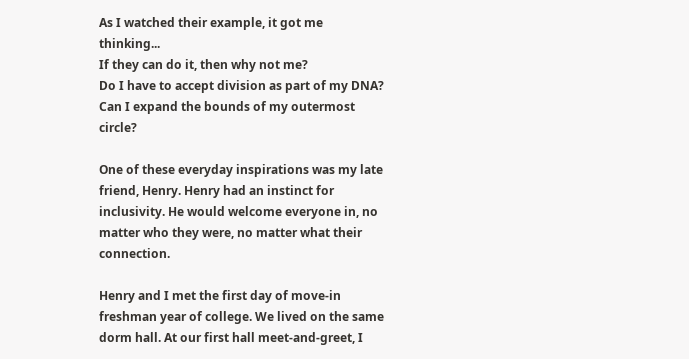As I watched their example, it got me thinking...
If they can do it, then why not me?
Do I have to accept division as part of my DNA?
Can I expand the bounds of my outermost circle?

One of these everyday inspirations was my late friend, Henry. Henry had an instinct for inclusivity. He would welcome everyone in, no matter who they were, no matter what their connection.

Henry and I met the first day of move-in freshman year of college. We lived on the same dorm hall. At our first hall meet-and-greet, I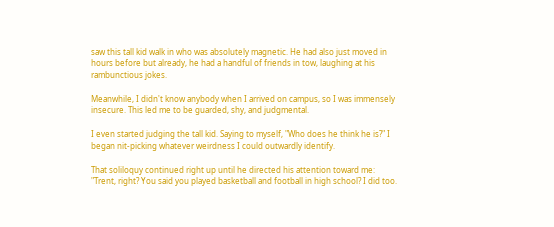saw this tall kid walk in who was absolutely magnetic. He had also just moved in hours before but already, he had a handful of friends in tow, laughing at his rambunctious jokes.

Meanwhile, I didn't know anybody when I arrived on campus, so I was immensely insecure. This led me to be guarded, shy, and judgmental.

I even started judging the tall kid. Saying to myself, "Who does he think he is?" I began nit-picking whatever weirdness I could outwardly identify.

That soliloquy continued right up until he directed his attention toward me:
"Trent, right? You said you played basketball and football in high school? I did too.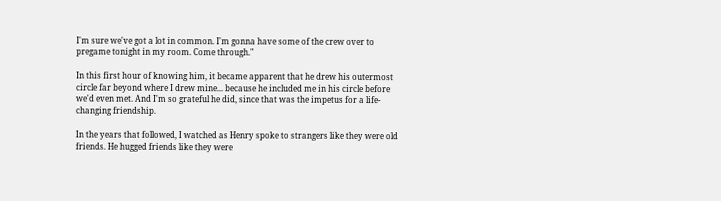I'm sure we've got a lot in common. I'm gonna have some of the crew over to pregame tonight in my room. Come through."

In this first hour of knowing him, it became apparent that he drew his outermost circle far beyond where I drew mine... because he included me in his circle before we'd even met. And I'm so grateful he did, since that was the impetus for a life-changing friendship.

In the years that followed, I watched as Henry spoke to strangers like they were old friends. He hugged friends like they were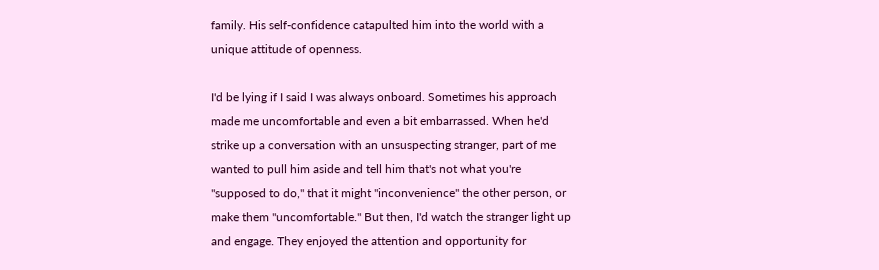family. His self-confidence catapulted him into the world with a unique attitude of openness.

I'd be lying if I said I was always onboard. Sometimes his approach made me uncomfortable and even a bit embarrassed. When he'd strike up a conversation with an unsuspecting stranger, part of me wanted to pull him aside and tell him that's not what you're "supposed to do," that it might "inconvenience" the other person, or make them "uncomfortable." But then, I'd watch the stranger light up and engage. They enjoyed the attention and opportunity for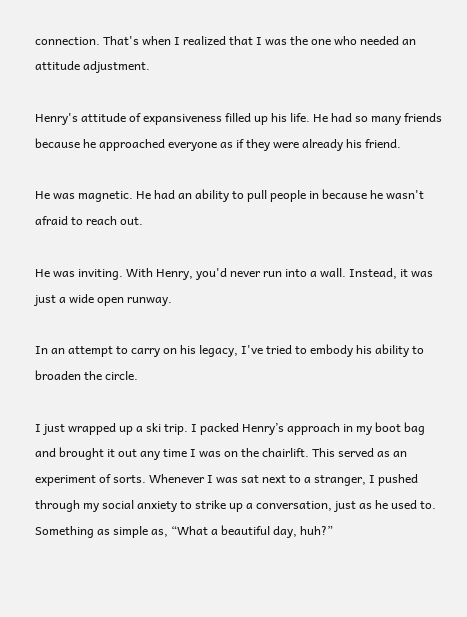connection. That's when I realized that I was the one who needed an attitude adjustment.

Henry's attitude of expansiveness filled up his life. He had so many friends because he approached everyone as if they were already his friend.

He was magnetic. He had an ability to pull people in because he wasn't afraid to reach out.

He was inviting. With Henry, you'd never run into a wall. Instead, it was just a wide open runway.

In an attempt to carry on his legacy, I've tried to embody his ability to broaden the circle.

I just wrapped up a ski trip. I packed Henry’s approach in my boot bag and brought it out any time I was on the chairlift. This served as an experiment of sorts. Whenever I was sat next to a stranger, I pushed through my social anxiety to strike up a conversation, just as he used to. Something as simple as, “What a beautiful day, huh?”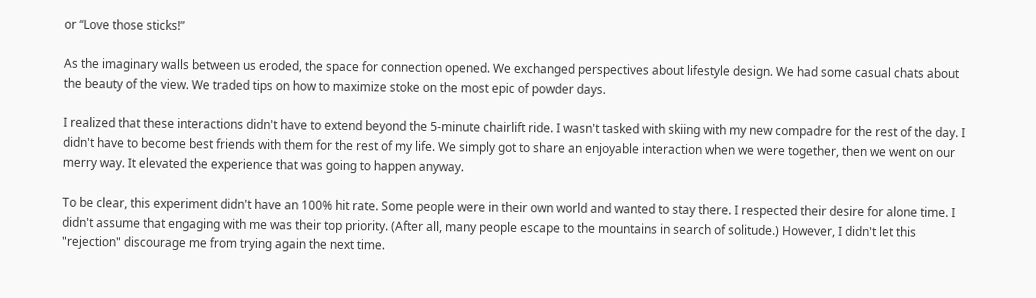or “Love those sticks!”

As the imaginary walls between us eroded, the space for connection opened. We exchanged perspectives about lifestyle design. We had some casual chats about the beauty of the view. We traded tips on how to maximize stoke on the most epic of powder days.

I realized that these interactions didn't have to extend beyond the 5-minute chairlift ride. I wasn't tasked with skiing with my new compadre for the rest of the day. I didn't have to become best friends with them for the rest of my life. We simply got to share an enjoyable interaction when we were together, then we went on our merry way. It elevated the experience that was going to happen anyway.

To be clear, this experiment didn't have an 100% hit rate. Some people were in their own world and wanted to stay there. I respected their desire for alone time. I didn't assume that engaging with me was their top priority. (After all, many people escape to the mountains in search of solitude.) However, I didn't let this "rejection" discourage me from trying again the next time.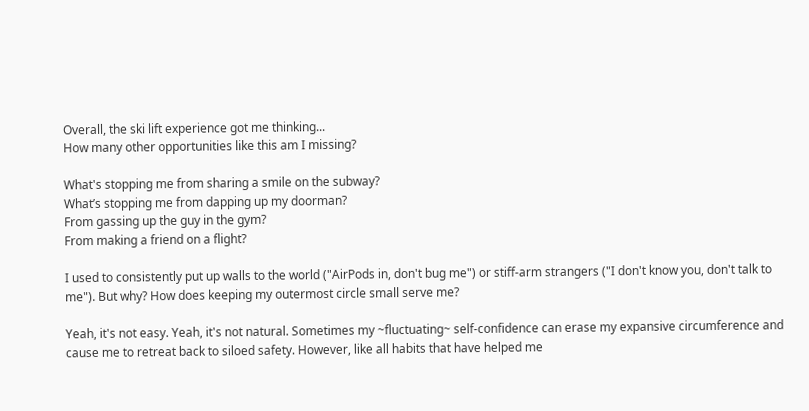Overall, the ski lift experience got me thinking...
How many other opportunities like this am I missing?

What's stopping me from sharing a smile on the subway?
What’s stopping me from dapping up my doorman?
From gassing up the guy in the gym?
From making a friend on a flight?

I used to consistently put up walls to the world ("AirPods in, don't bug me") or stiff-arm strangers ("I don't know you, don't talk to me"). But why? How does keeping my outermost circle small serve me?

Yeah, it's not easy. Yeah, it's not natural. Sometimes my ~fluctuating~ self-confidence can erase my expansive circumference and cause me to retreat back to siloed safety. However, like all habits that have helped me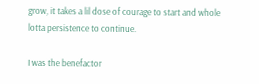grow, it takes a lil dose of courage to start and whole lotta persistence to continue.

I was the benefactor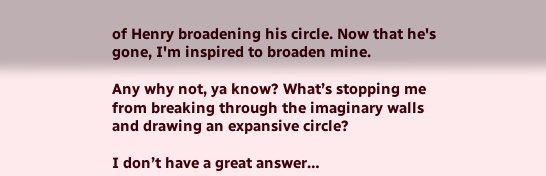of Henry broadening his circle. Now that he's gone, I'm inspired to broaden mine.

Any why not, ya know? What’s stopping me from breaking through the imaginary walls and drawing an expansive circle?

I don’t have a great answer…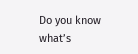Do you know what’s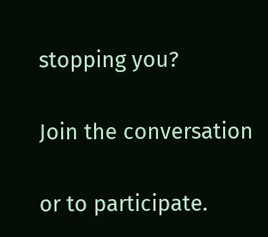stopping you?

Join the conversation

or to participate.